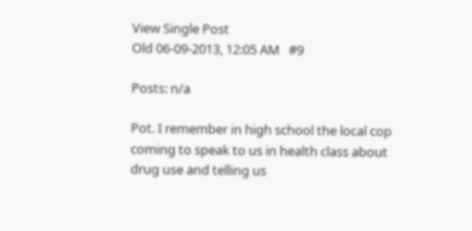View Single Post
Old 06-09-2013, 12:05 AM   #9

Posts: n/a

Pot. I remember in high school the local cop coming to speak to us in health class about drug use and telling us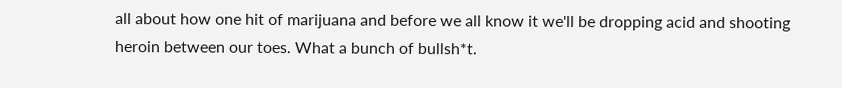all about how one hit of marijuana and before we all know it we'll be dropping acid and shooting heroin between our toes. What a bunch of bullsh*t.